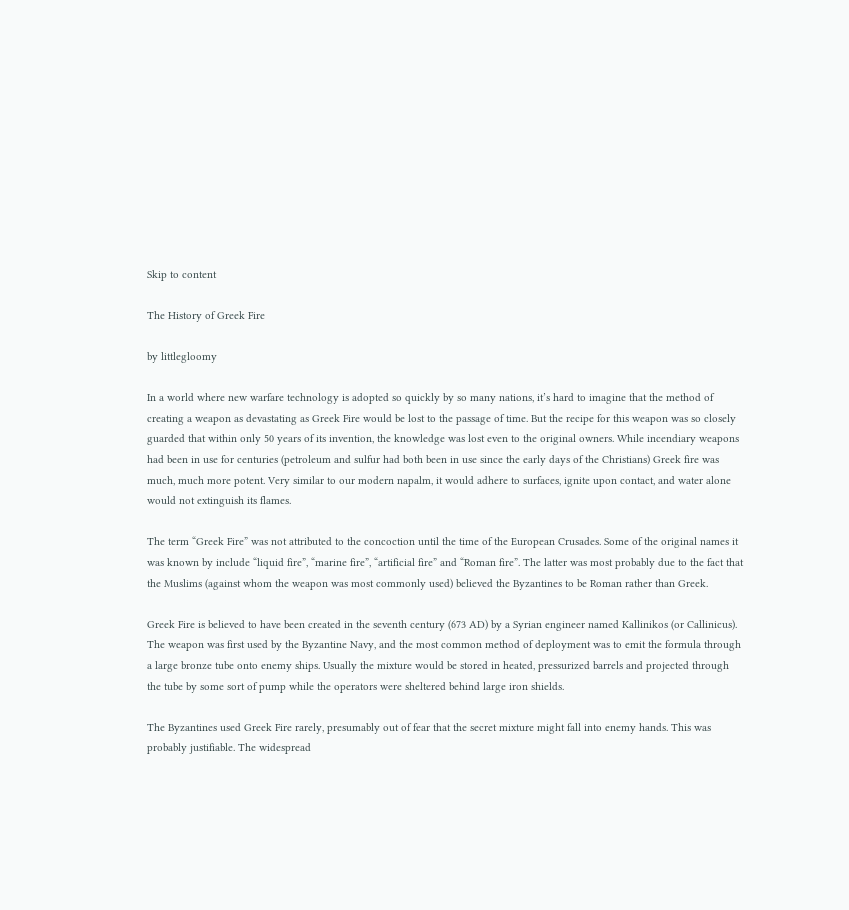Skip to content

The History of Greek Fire

by littlegloomy

In a world where new warfare technology is adopted so quickly by so many nations, it’s hard to imagine that the method of creating a weapon as devastating as Greek Fire would be lost to the passage of time. But the recipe for this weapon was so closely guarded that within only 50 years of its invention, the knowledge was lost even to the original owners. While incendiary weapons had been in use for centuries (petroleum and sulfur had both been in use since the early days of the Christians) Greek fire was much, much more potent. Very similar to our modern napalm, it would adhere to surfaces, ignite upon contact, and water alone would not extinguish its flames.

The term “Greek Fire” was not attributed to the concoction until the time of the European Crusades. Some of the original names it was known by include “liquid fire”, “marine fire”, “artificial fire” and “Roman fire”. The latter was most probably due to the fact that the Muslims (against whom the weapon was most commonly used) believed the Byzantines to be Roman rather than Greek.

Greek Fire is believed to have been created in the seventh century (673 AD) by a Syrian engineer named Kallinikos (or Callinicus). The weapon was first used by the Byzantine Navy, and the most common method of deployment was to emit the formula through a large bronze tube onto enemy ships. Usually the mixture would be stored in heated, pressurized barrels and projected through the tube by some sort of pump while the operators were sheltered behind large iron shields.

The Byzantines used Greek Fire rarely, presumably out of fear that the secret mixture might fall into enemy hands. This was probably justifiable. The widespread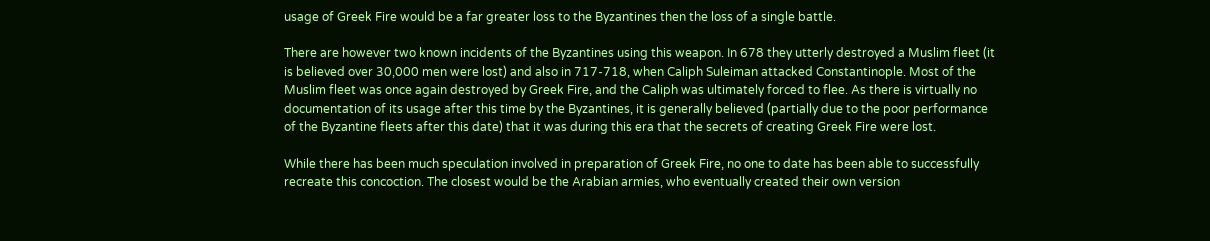usage of Greek Fire would be a far greater loss to the Byzantines then the loss of a single battle.

There are however two known incidents of the Byzantines using this weapon. In 678 they utterly destroyed a Muslim fleet (it is believed over 30,000 men were lost) and also in 717-718, when Caliph Suleiman attacked Constantinople. Most of the Muslim fleet was once again destroyed by Greek Fire, and the Caliph was ultimately forced to flee. As there is virtually no documentation of its usage after this time by the Byzantines, it is generally believed (partially due to the poor performance of the Byzantine fleets after this date) that it was during this era that the secrets of creating Greek Fire were lost.

While there has been much speculation involved in preparation of Greek Fire, no one to date has been able to successfully recreate this concoction. The closest would be the Arabian armies, who eventually created their own version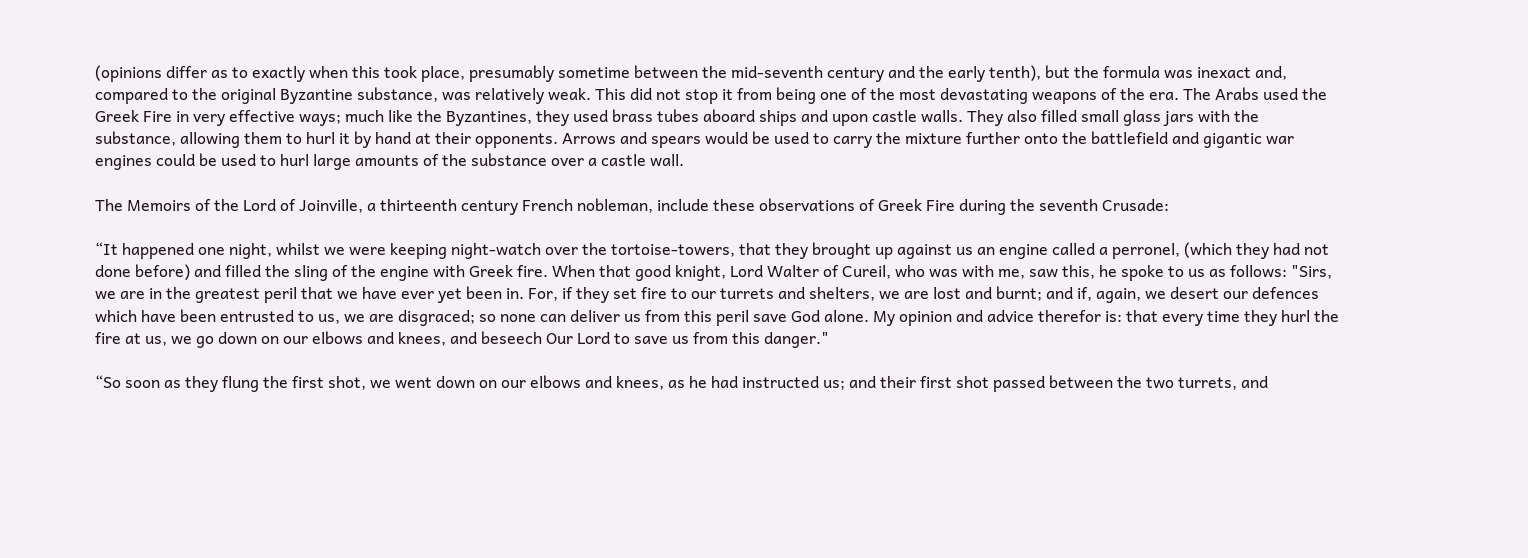(opinions differ as to exactly when this took place, presumably sometime between the mid-seventh century and the early tenth), but the formula was inexact and, compared to the original Byzantine substance, was relatively weak. This did not stop it from being one of the most devastating weapons of the era. The Arabs used the Greek Fire in very effective ways; much like the Byzantines, they used brass tubes aboard ships and upon castle walls. They also filled small glass jars with the substance, allowing them to hurl it by hand at their opponents. Arrows and spears would be used to carry the mixture further onto the battlefield and gigantic war engines could be used to hurl large amounts of the substance over a castle wall.

The Memoirs of the Lord of Joinville, a thirteenth century French nobleman, include these observations of Greek Fire during the seventh Crusade:

“It happened one night, whilst we were keeping night-watch over the tortoise-towers, that they brought up against us an engine called a perronel, (which they had not done before) and filled the sling of the engine with Greek fire. When that good knight, Lord Walter of Cureil, who was with me, saw this, he spoke to us as follows: "Sirs, we are in the greatest peril that we have ever yet been in. For, if they set fire to our turrets and shelters, we are lost and burnt; and if, again, we desert our defences which have been entrusted to us, we are disgraced; so none can deliver us from this peril save God alone. My opinion and advice therefor is: that every time they hurl the fire at us, we go down on our elbows and knees, and beseech Our Lord to save us from this danger."

“So soon as they flung the first shot, we went down on our elbows and knees, as he had instructed us; and their first shot passed between the two turrets, and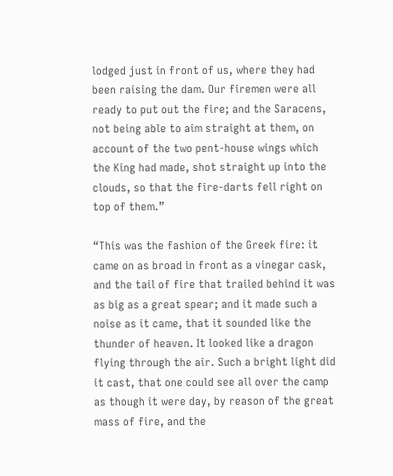lodged just in front of us, where they had been raising the dam. Our firemen were all ready to put out the fire; and the Saracens, not being able to aim straight at them, on account of the two pent-house wings which the King had made, shot straight up into the clouds, so that the fire-darts fell right on top of them.”

“This was the fashion of the Greek fire: it came on as broad in front as a vinegar cask, and the tail of fire that trailed behind it was as big as a great spear; and it made such a noise as it came, that it sounded like the thunder of heaven. It looked like a dragon flying through the air. Such a bright light did it cast, that one could see all over the camp as though it were day, by reason of the great mass of fire, and the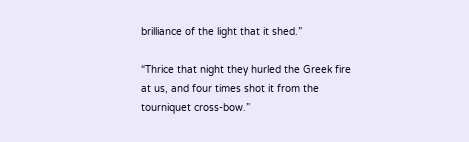brilliance of the light that it shed.”

“Thrice that night they hurled the Greek fire at us, and four times shot it from the tourniquet cross-bow.”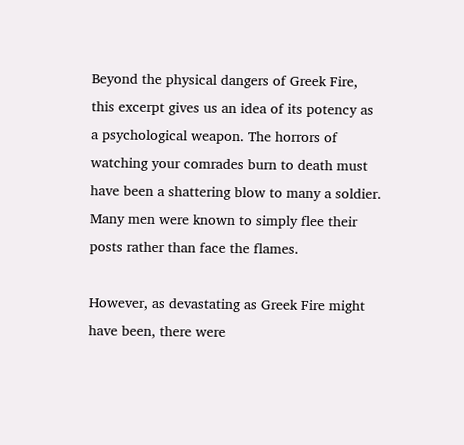Beyond the physical dangers of Greek Fire, this excerpt gives us an idea of its potency as a psychological weapon. The horrors of watching your comrades burn to death must have been a shattering blow to many a soldier. Many men were known to simply flee their posts rather than face the flames.

However, as devastating as Greek Fire might have been, there were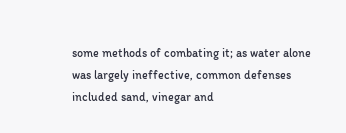some methods of combating it; as water alone was largely ineffective, common defenses included sand, vinegar and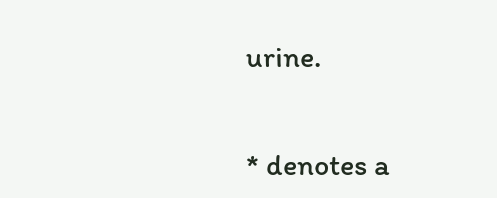urine.


* denotes a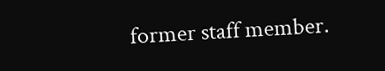former staff member.